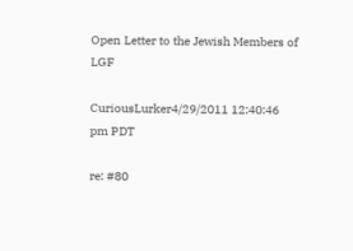Open Letter to the Jewish Members of LGF

CuriousLurker4/29/2011 12:40:46 pm PDT

re: #80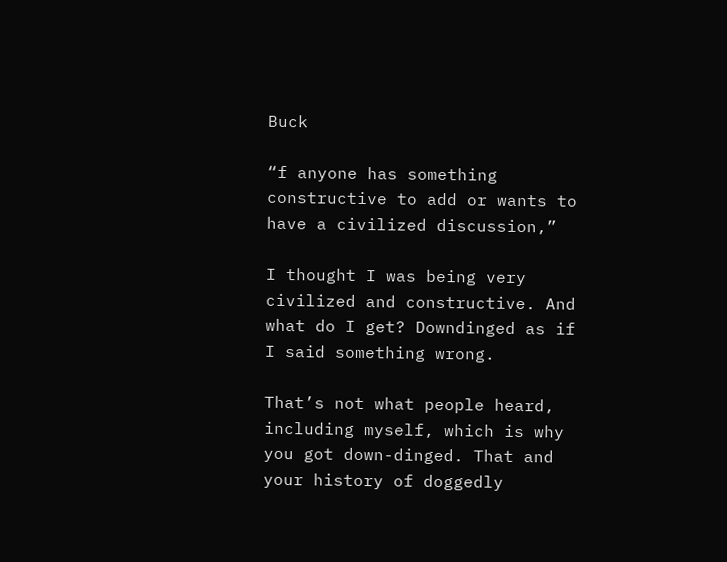Buck

“f anyone has something constructive to add or wants to have a civilized discussion,”

I thought I was being very civilized and constructive. And what do I get? Downdinged as if I said something wrong.

That’s not what people heard, including myself, which is why you got down-dinged. That and your history of doggedly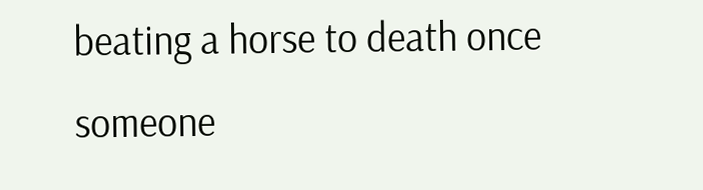beating a horse to death once someone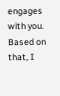engages with you. Based on that, I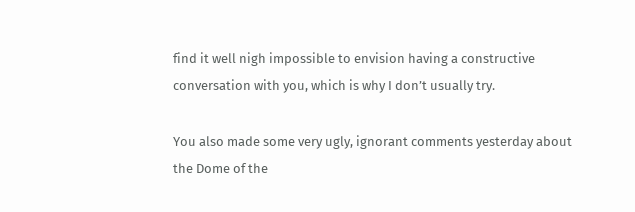find it well nigh impossible to envision having a constructive conversation with you, which is why I don’t usually try.

You also made some very ugly, ignorant comments yesterday about the Dome of the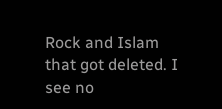Rock and Islam that got deleted. I see no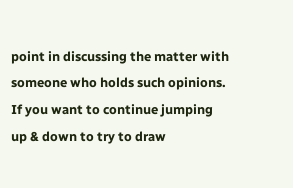point in discussing the matter with someone who holds such opinions. If you want to continue jumping up & down to try to draw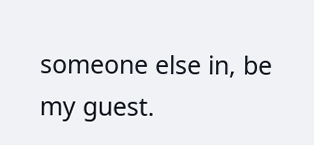someone else in, be my guest.